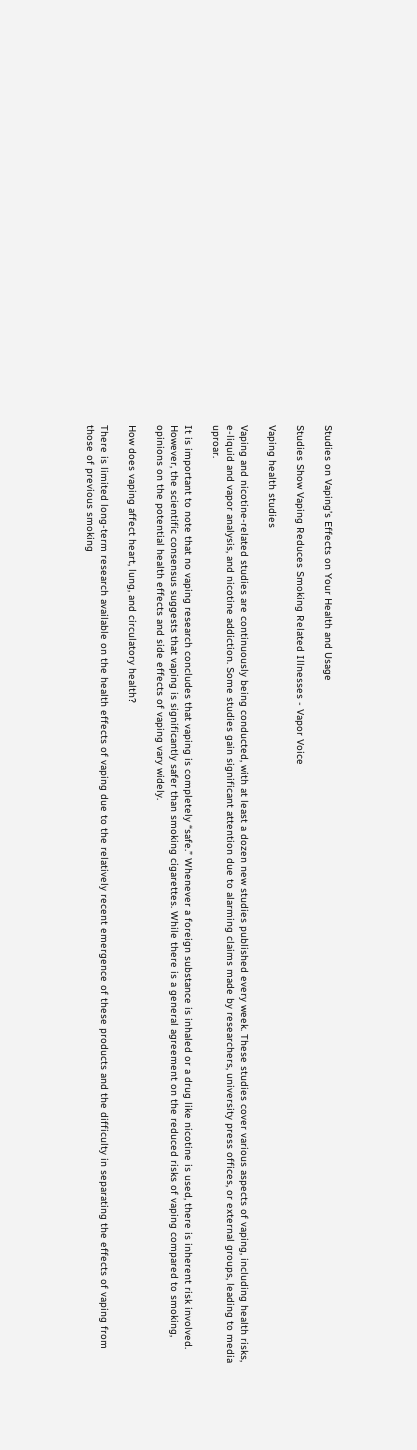Studies on Vaping’s Effects on Your Health and Usage

Studies Show Vaping Reduces Smoking Related Illnesses - Vapor Voice

Vaping health studies

Vaping and nicotine-related studies are continuously being conducted, with at least a dozen new studies published every week. These studies cover various aspects of vaping, including health risks, e-liquid and vapor analysis, and nicotine addiction. Some studies gain significant attention due to alarming claims made by researchers, university press offices, or external groups, leading to media uproar.

It is important to note that no vaping research concludes that vaping is completely “safe.” Whenever a foreign substance is inhaled or a drug like nicotine is used, there is inherent risk involved. However, the scientific consensus suggests that vaping is significantly safer than smoking cigarettes. While there is a general agreement on the reduced risks of vaping compared to smoking, opinions on the potential health effects and side effects of vaping vary widely.

How does vaping affect heart, lung, and circulatory health?

There is limited long-term research available on the health effects of vaping due to the relatively recent emergence of these products and the difficulty in separating the effects of vaping from those of previous smoking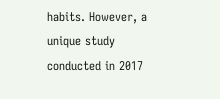habits. However, a unique study conducted in 2017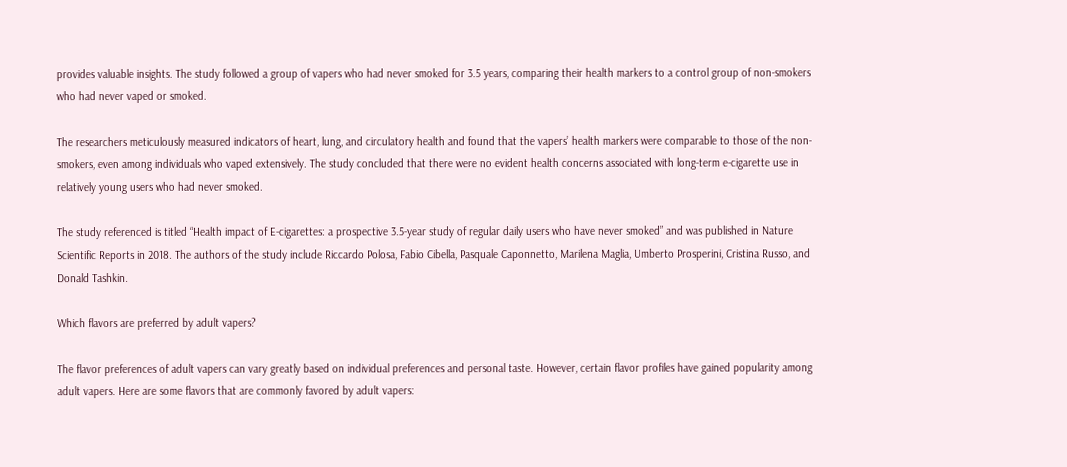provides valuable insights. The study followed a group of vapers who had never smoked for 3.5 years, comparing their health markers to a control group of non-smokers who had never vaped or smoked.

The researchers meticulously measured indicators of heart, lung, and circulatory health and found that the vapers’ health markers were comparable to those of the non-smokers, even among individuals who vaped extensively. The study concluded that there were no evident health concerns associated with long-term e-cigarette use in relatively young users who had never smoked.

The study referenced is titled “Health impact of E-cigarettes: a prospective 3.5-year study of regular daily users who have never smoked” and was published in Nature Scientific Reports in 2018. The authors of the study include Riccardo Polosa, Fabio Cibella, Pasquale Caponnetto, Marilena Maglia, Umberto Prosperini, Cristina Russo, and Donald Tashkin.

Which flavors are preferred by adult vapers?

The flavor preferences of adult vapers can vary greatly based on individual preferences and personal taste. However, certain flavor profiles have gained popularity among adult vapers. Here are some flavors that are commonly favored by adult vapers: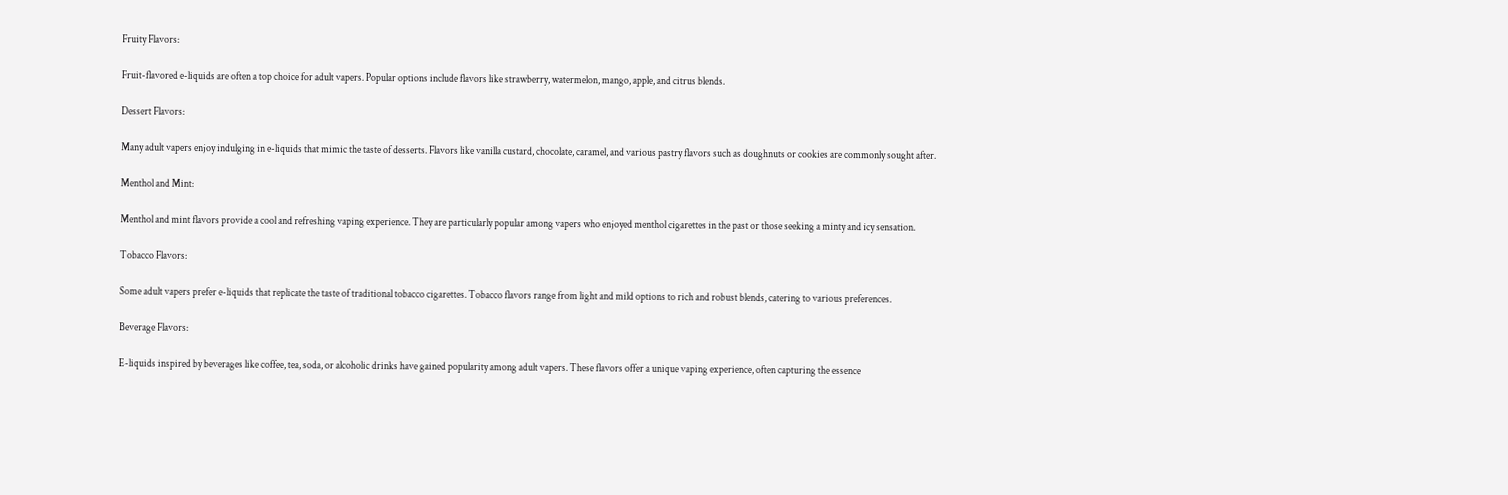Fruity Flavors:

Fruit-flavored e-liquids are often a top choice for adult vapers. Popular options include flavors like strawberry, watermelon, mango, apple, and citrus blends.

Dessert Flavors:

Many adult vapers enjoy indulging in e-liquids that mimic the taste of desserts. Flavors like vanilla custard, chocolate, caramel, and various pastry flavors such as doughnuts or cookies are commonly sought after.

Menthol and Mint:

Menthol and mint flavors provide a cool and refreshing vaping experience. They are particularly popular among vapers who enjoyed menthol cigarettes in the past or those seeking a minty and icy sensation.

Tobacco Flavors:

Some adult vapers prefer e-liquids that replicate the taste of traditional tobacco cigarettes. Tobacco flavors range from light and mild options to rich and robust blends, catering to various preferences.

Beverage Flavors:

E-liquids inspired by beverages like coffee, tea, soda, or alcoholic drinks have gained popularity among adult vapers. These flavors offer a unique vaping experience, often capturing the essence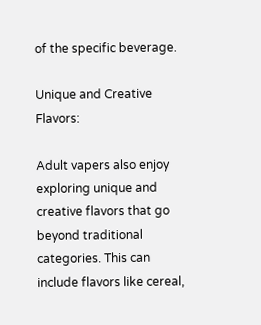of the specific beverage.

Unique and Creative Flavors:

Adult vapers also enjoy exploring unique and creative flavors that go beyond traditional categories. This can include flavors like cereal,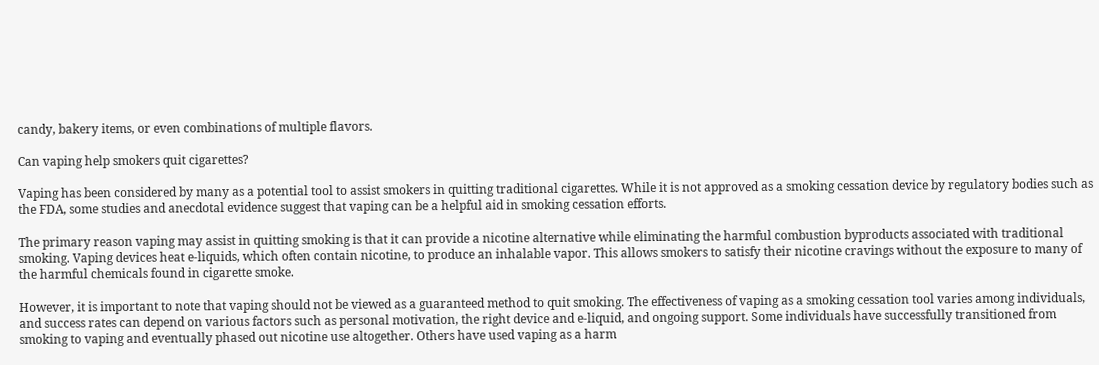candy, bakery items, or even combinations of multiple flavors.

Can vaping help smokers quit cigarettes?

Vaping has been considered by many as a potential tool to assist smokers in quitting traditional cigarettes. While it is not approved as a smoking cessation device by regulatory bodies such as the FDA, some studies and anecdotal evidence suggest that vaping can be a helpful aid in smoking cessation efforts.

The primary reason vaping may assist in quitting smoking is that it can provide a nicotine alternative while eliminating the harmful combustion byproducts associated with traditional smoking. Vaping devices heat e-liquids, which often contain nicotine, to produce an inhalable vapor. This allows smokers to satisfy their nicotine cravings without the exposure to many of the harmful chemicals found in cigarette smoke.

However, it is important to note that vaping should not be viewed as a guaranteed method to quit smoking. The effectiveness of vaping as a smoking cessation tool varies among individuals, and success rates can depend on various factors such as personal motivation, the right device and e-liquid, and ongoing support. Some individuals have successfully transitioned from smoking to vaping and eventually phased out nicotine use altogether. Others have used vaping as a harm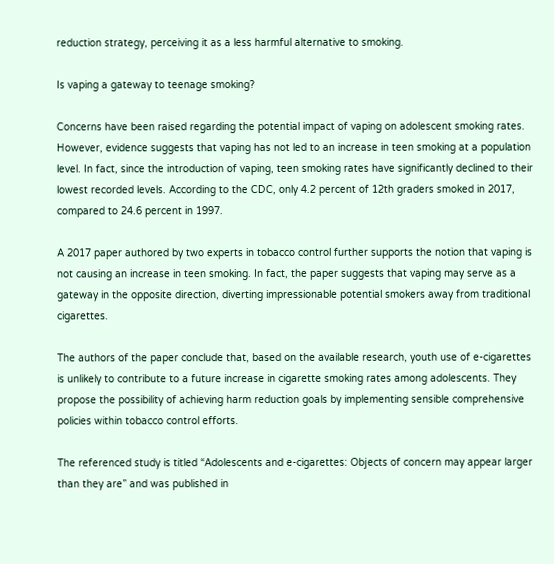reduction strategy, perceiving it as a less harmful alternative to smoking.

Is vaping a gateway to teenage smoking?

Concerns have been raised regarding the potential impact of vaping on adolescent smoking rates. However, evidence suggests that vaping has not led to an increase in teen smoking at a population level. In fact, since the introduction of vaping, teen smoking rates have significantly declined to their lowest recorded levels. According to the CDC, only 4.2 percent of 12th graders smoked in 2017, compared to 24.6 percent in 1997.

A 2017 paper authored by two experts in tobacco control further supports the notion that vaping is not causing an increase in teen smoking. In fact, the paper suggests that vaping may serve as a gateway in the opposite direction, diverting impressionable potential smokers away from traditional cigarettes.

The authors of the paper conclude that, based on the available research, youth use of e-cigarettes is unlikely to contribute to a future increase in cigarette smoking rates among adolescents. They propose the possibility of achieving harm reduction goals by implementing sensible comprehensive policies within tobacco control efforts.

The referenced study is titled “Adolescents and e-cigarettes: Objects of concern may appear larger than they are” and was published in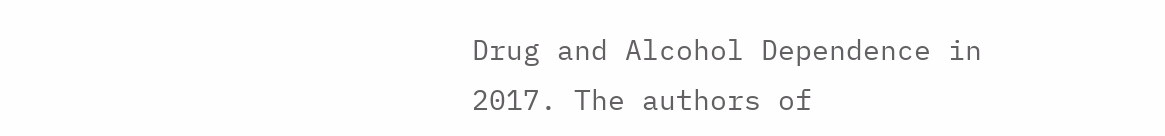Drug and Alcohol Dependence in 2017. The authors of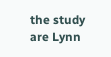the study are Lynn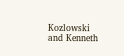Kozlowski and Kenneth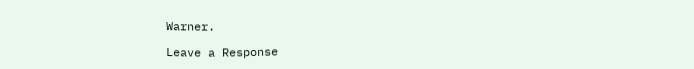Warner.

Leave a Response